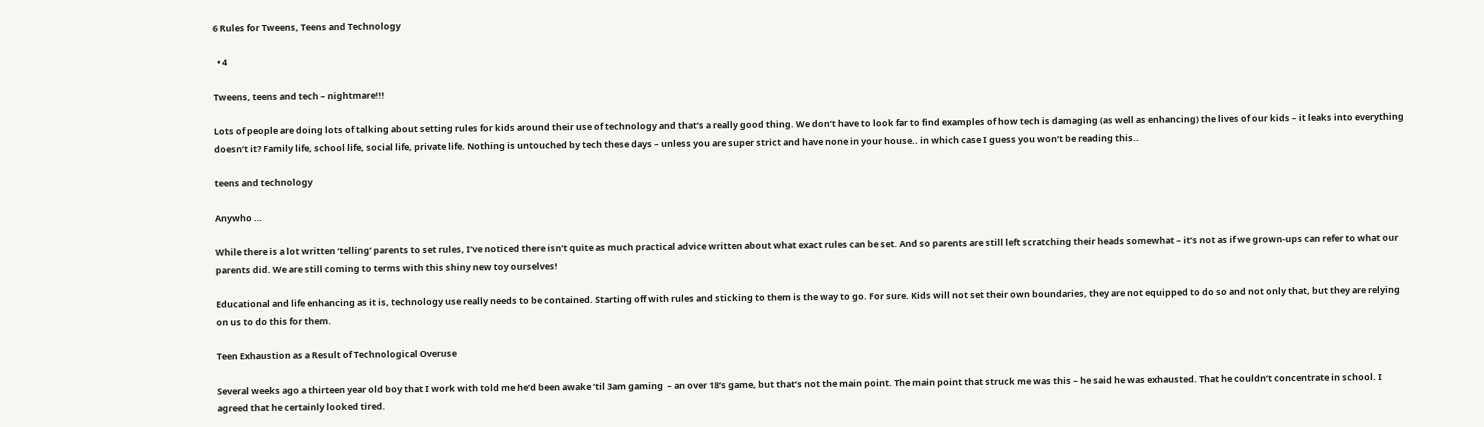6 Rules for Tweens, Teens and Technology

  • 4

Tweens, teens and tech – nightmare!!!

Lots of people are doing lots of talking about setting rules for kids around their use of technology and that’s a really good thing. We don’t have to look far to find examples of how tech is damaging (as well as enhancing) the lives of our kids – it leaks into everything doesn’t it? Family life, school life, social life, private life. Nothing is untouched by tech these days – unless you are super strict and have none in your house.. in which case I guess you won’t be reading this..

teens and technology

Anywho …

While there is a lot written ‘telling’ parents to set rules, I’ve noticed there isn’t quite as much practical advice written about what exact rules can be set. And so parents are still left scratching their heads somewhat – it’s not as if we grown-ups can refer to what our parents did. We are still coming to terms with this shiny new toy ourselves!

Educational and life enhancing as it is, technology use really needs to be contained. Starting off with rules and sticking to them is the way to go. For sure. Kids will not set their own boundaries, they are not equipped to do so and not only that, but they are relying on us to do this for them.

Teen Exhaustion as a Result of Technological Overuse

Several weeks ago a thirteen year old boy that I work with told me he’d been awake ’til 3am gaming  – an over 18’s game, but that’s not the main point. The main point that struck me was this – he said he was exhausted. That he couldn’t concentrate in school. I agreed that he certainly looked tired.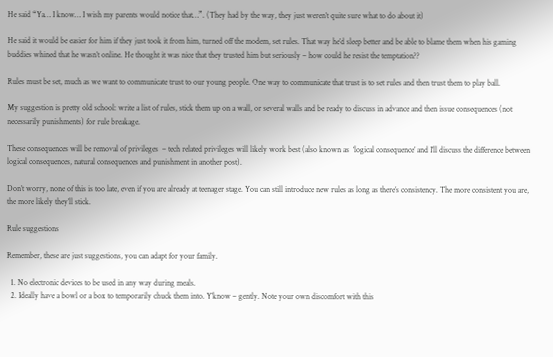He said “Ya… I know… I wish my parents would notice that…”. (They had by the way, they just weren’t quite sure what to do about it)

He said it would be easier for him if they just took it from him, turned off the modem, set rules. That way he’d sleep better and be able to blame them when his gaming buddies whined that he wasn’t online. He thought it was nice that they trusted him but seriously – how could he resist the temptation??

Rules must be set, much as we want to communicate trust to our young people. One way to communicate that trust is to set rules and then trust them to play ball.

My suggestion is pretty old school: write a list of rules, stick them up on a wall, or several walls and be ready to discuss in advance and then issue consequences (not necessarily punishments) for rule breakage.

These consequences will be removal of privileges  – tech related privileges will likely work best (also known as  ‘logical consequence’ and I’ll discuss the difference between logical consequences, natural consequences and punishment in another post).

Don’t worry, none of this is too late, even if you are already at teenager stage. You can still introduce new rules as long as there’s consistency. The more consistent you are, the more likely they’ll stick.

Rule suggestions

Remember, these are just suggestions, you can adapt for your family.

  1. No electronic devices to be used in any way during meals.
  2. Ideally have a bowl or a box to temporarily chuck them into. Y’know – gently. Note your own discomfort with this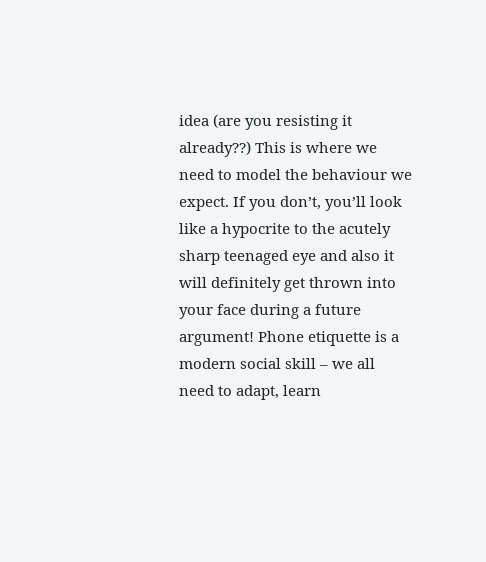idea (are you resisting it already??) This is where we need to model the behaviour we expect. If you don’t, you’ll look like a hypocrite to the acutely sharp teenaged eye and also it will definitely get thrown into your face during a future argument! Phone etiquette is a modern social skill – we all need to adapt, learn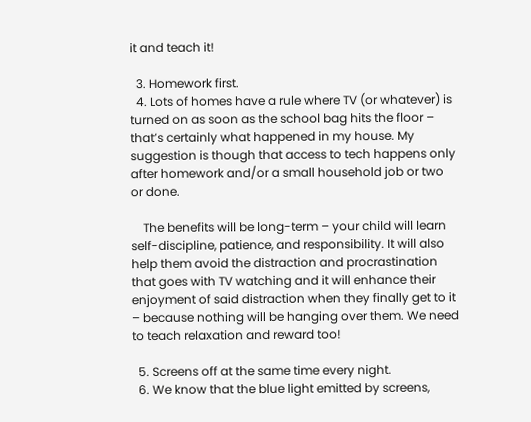it and teach it!

  3. Homework first.
  4. Lots of homes have a rule where TV (or whatever) is turned on as soon as the school bag hits the floor – that’s certainly what happened in my house. My suggestion is though that access to tech happens only after homework and/or a small household job or two or done.

    The benefits will be long-term – your child will learn self-discipline, patience, and responsibility. It will also help them avoid the distraction and procrastination that goes with TV watching and it will enhance their enjoyment of said distraction when they finally get to it – because nothing will be hanging over them. We need to teach relaxation and reward too!

  5. Screens off at the same time every night.
  6. We know that the blue light emitted by screens,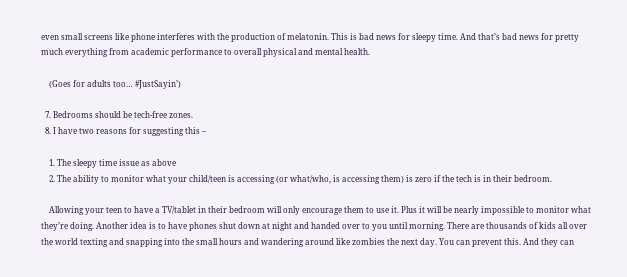even small screens like phone interferes with the production of melatonin. This is bad news for sleepy time. And that’s bad news for pretty much everything from academic performance to overall physical and mental health.

    (Goes for adults too… #JustSayin’)

  7. Bedrooms should be tech-free zones.
  8. I have two reasons for suggesting this –

    1. The sleepy time issue as above
    2. The ability to monitor what your child/teen is accessing (or what/who, is accessing them) is zero if the tech is in their bedroom.

    Allowing your teen to have a TV/tablet in their bedroom will only encourage them to use it. Plus it will be nearly impossible to monitor what they’re doing. Another idea is to have phones shut down at night and handed over to you until morning. There are thousands of kids all over the world texting and snapping into the small hours and wandering around like zombies the next day. You can prevent this. And they can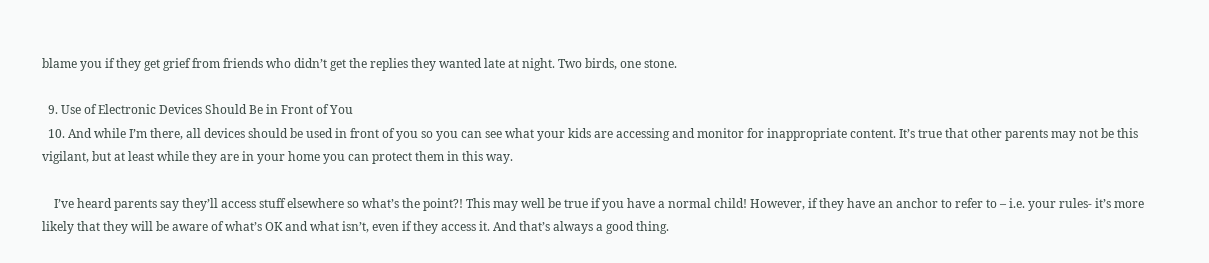blame you if they get grief from friends who didn’t get the replies they wanted late at night. Two birds, one stone.

  9. Use of Electronic Devices Should Be in Front of You
  10. And while I’m there, all devices should be used in front of you so you can see what your kids are accessing and monitor for inappropriate content. It’s true that other parents may not be this vigilant, but at least while they are in your home you can protect them in this way.

    I’ve heard parents say they’ll access stuff elsewhere so what’s the point?! This may well be true if you have a normal child! However, if they have an anchor to refer to – i.e. your rules- it’s more likely that they will be aware of what’s OK and what isn’t, even if they access it. And that’s always a good thing.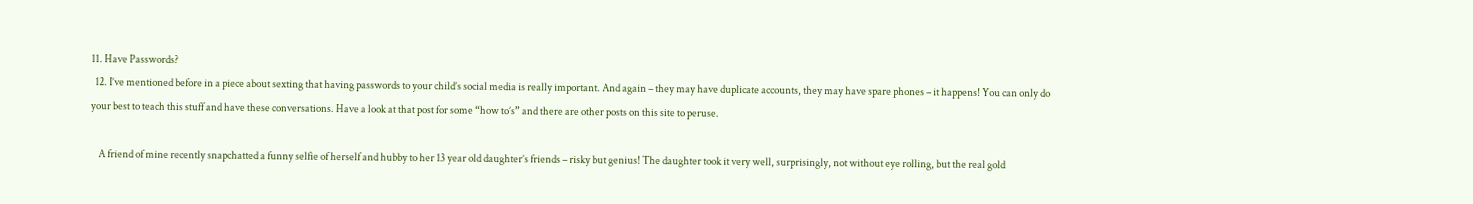11. Have Passwords?
  12. I’ve mentioned before in a piece about sexting that having passwords to your child’s social media is really important. And again – they may have duplicate accounts, they may have spare phones – it happens! You can only do your best to teach this stuff and have these conversations. Have a look at that post for some “how to’s” and there are other posts on this site to peruse.

    A friend of mine recently snapchatted a funny selfie of herself and hubby to her 13 year old daughter’s friends – risky but genius! The daughter took it very well, surprisingly, not without eye rolling, but the real gold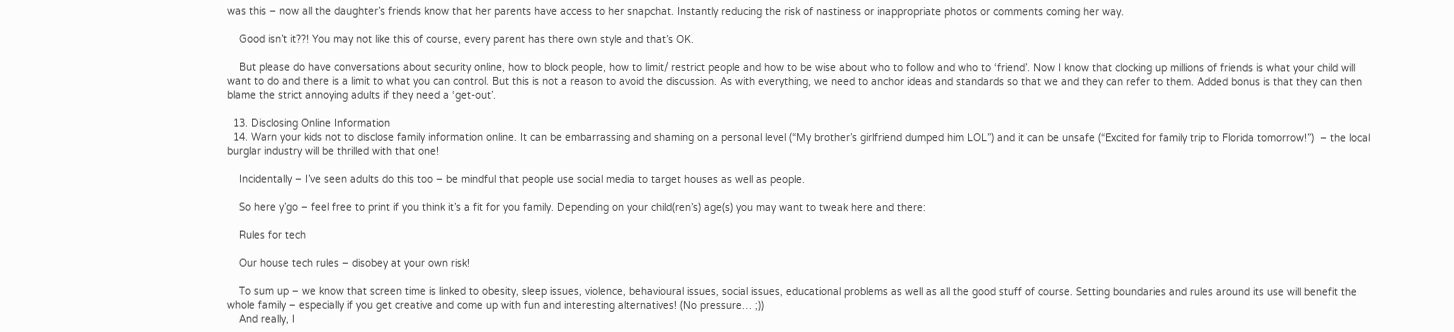was this – now all the daughter’s friends know that her parents have access to her snapchat. Instantly reducing the risk of nastiness or inappropriate photos or comments coming her way.

    Good isn’t it??! You may not like this of course, every parent has there own style and that’s OK.

    But please do have conversations about security online, how to block people, how to limit/ restrict people and how to be wise about who to follow and who to ‘friend’. Now I know that clocking up millions of friends is what your child will want to do and there is a limit to what you can control. But this is not a reason to avoid the discussion. As with everything, we need to anchor ideas and standards so that we and they can refer to them. Added bonus is that they can then blame the strict annoying adults if they need a ‘get-out’.

  13. Disclosing Online Information
  14. Warn your kids not to disclose family information online. It can be embarrassing and shaming on a personal level (“My brother’s girlfriend dumped him LOL”) and it can be unsafe (“Excited for family trip to Florida tomorrow!”)  – the local burglar industry will be thrilled with that one!

    Incidentally – I’ve seen adults do this too – be mindful that people use social media to target houses as well as people.

    So here y’go – feel free to print if you think it’s a fit for you family. Depending on your child(ren’s) age(s) you may want to tweak here and there:

    Rules for tech

    Our house tech rules – disobey at your own risk!

    To sum up – we know that screen time is linked to obesity, sleep issues, violence, behavioural issues, social issues, educational problems as well as all the good stuff of course. Setting boundaries and rules around its use will benefit the whole family – especially if you get creative and come up with fun and interesting alternatives! (No pressure… ;))
    And really, I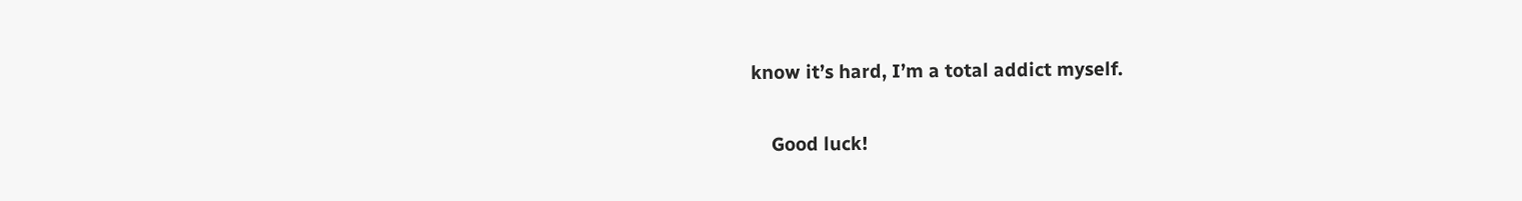know it’s hard, I’m a total addict myself.

    Good luck!